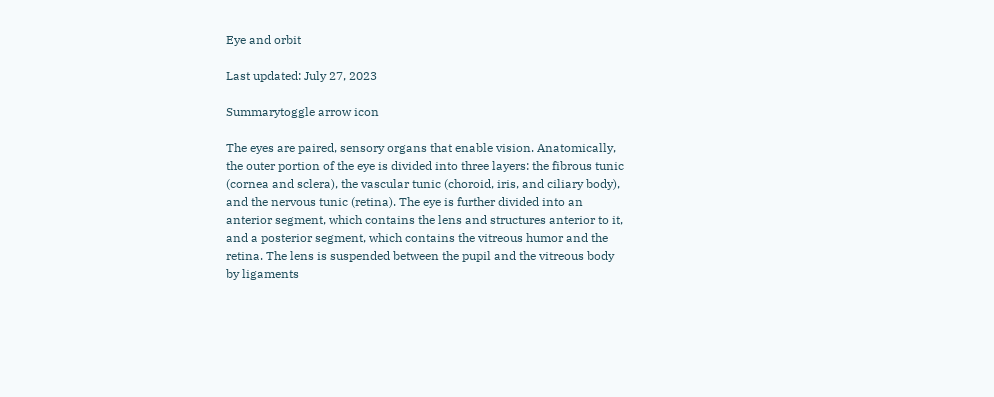Eye and orbit

Last updated: July 27, 2023

Summarytoggle arrow icon

The eyes are paired, sensory organs that enable vision. Anatomically, the outer portion of the eye is divided into three layers: the fibrous tunic (cornea and sclera), the vascular tunic (choroid, iris, and ciliary body), and the nervous tunic (retina). The eye is further divided into an anterior segment, which contains the lens and structures anterior to it, and a posterior segment, which contains the vitreous humor and the retina. The lens is suspended between the pupil and the vitreous body by ligaments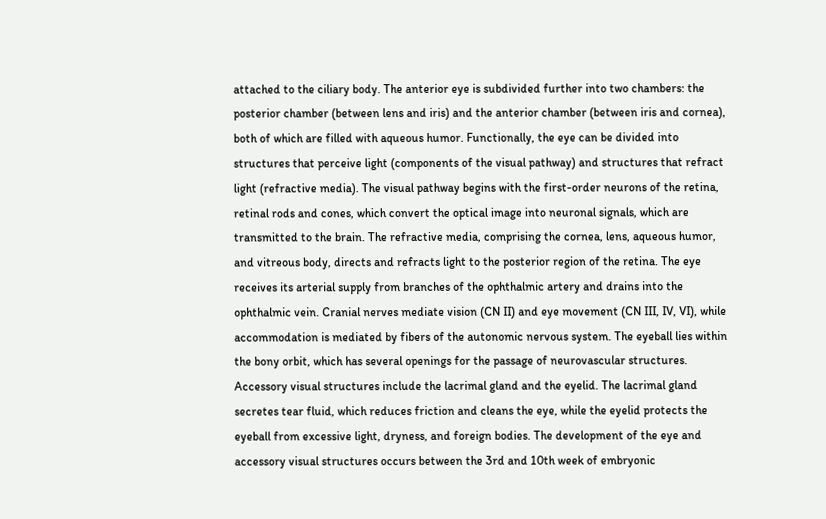attached to the ciliary body. The anterior eye is subdivided further into two chambers: the posterior chamber (between lens and iris) and the anterior chamber (between iris and cornea), both of which are filled with aqueous humor. Functionally, the eye can be divided into structures that perceive light (components of the visual pathway) and structures that refract light (refractive media). The visual pathway begins with the first-order neurons of the retina, retinal rods and cones, which convert the optical image into neuronal signals, which are transmitted to the brain. The refractive media, comprising the cornea, lens, aqueous humor, and vitreous body, directs and refracts light to the posterior region of the retina. The eye receives its arterial supply from branches of the ophthalmic artery and drains into the ophthalmic vein. Cranial nerves mediate vision (CN II) and eye movement (CN III, IV, VI), while accommodation is mediated by fibers of the autonomic nervous system. The eyeball lies within the bony orbit, which has several openings for the passage of neurovascular structures. Accessory visual structures include the lacrimal gland and the eyelid. The lacrimal gland secretes tear fluid, which reduces friction and cleans the eye, while the eyelid protects the eyeball from excessive light, dryness, and foreign bodies. The development of the eye and accessory visual structures occurs between the 3rd and 10th week of embryonic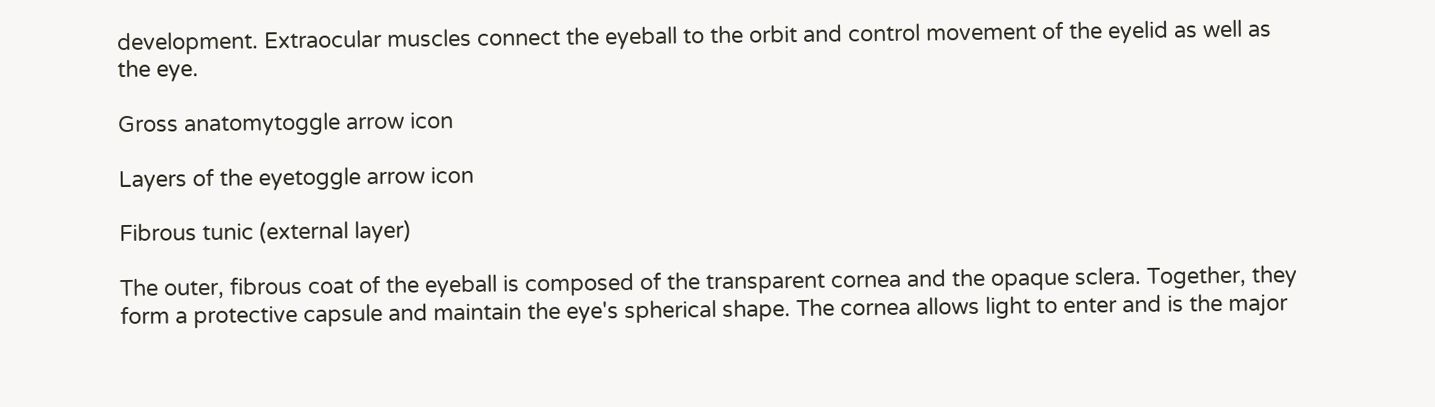development. Extraocular muscles connect the eyeball to the orbit and control movement of the eyelid as well as the eye.

Gross anatomytoggle arrow icon

Layers of the eyetoggle arrow icon

Fibrous tunic (external layer)

The outer, fibrous coat of the eyeball is composed of the transparent cornea and the opaque sclera. Together, they form a protective capsule and maintain the eye's spherical shape. The cornea allows light to enter and is the major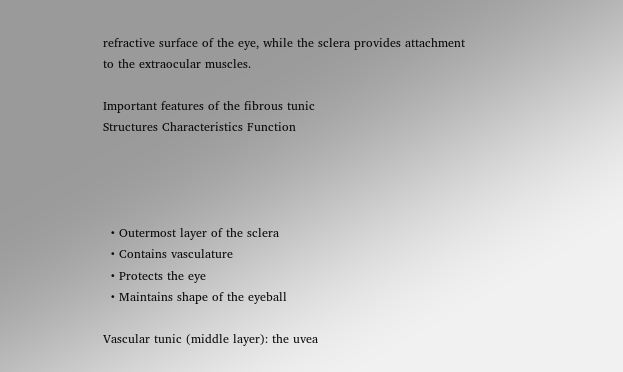refractive surface of the eye, while the sclera provides attachment to the extraocular muscles.

Important features of the fibrous tunic
Structures Characteristics Function




  • Outermost layer of the sclera
  • Contains vasculature
  • Protects the eye
  • Maintains shape of the eyeball

Vascular tunic (middle layer): the uvea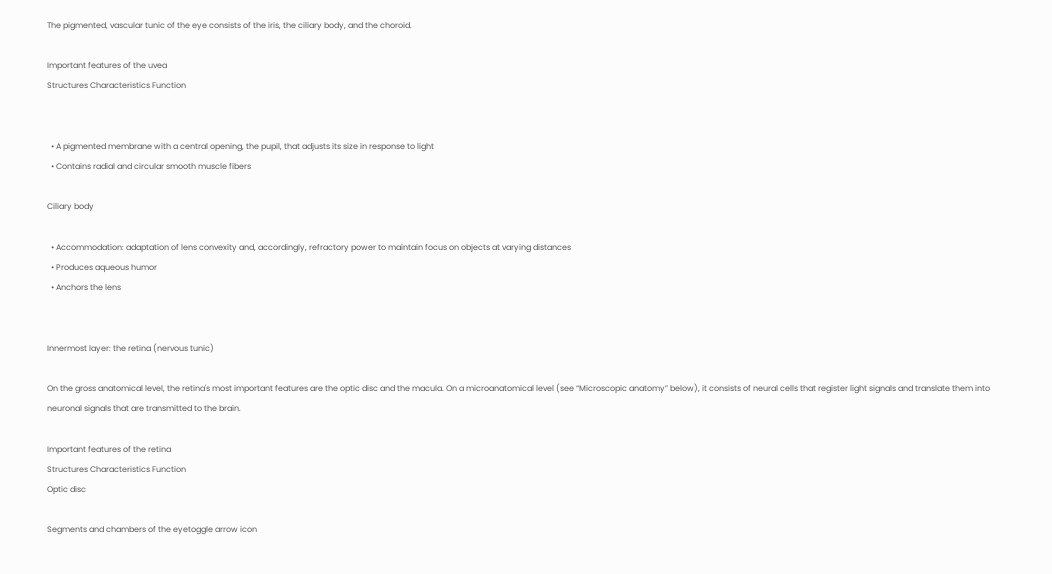The pigmented, vascular tunic of the eye consists of the iris, the ciliary body, and the choroid.

Important features of the uvea
Structures Characteristics Function


  • A pigmented membrane with a central opening, the pupil, that adjusts its size in response to light
  • Contains radial and circular smooth muscle fibers

Ciliary body

  • Accommodation: adaptation of lens convexity and, accordingly, refractory power to maintain focus on objects at varying distances
  • Produces aqueous humor
  • Anchors the lens


Innermost layer: the retina (nervous tunic)

On the gross anatomical level, the retina's most important features are the optic disc and the macula. On a microanatomical level (see “Microscopic anatomy” below), it consists of neural cells that register light signals and translate them into neuronal signals that are transmitted to the brain.

Important features of the retina
Structures Characteristics Function
Optic disc

Segments and chambers of the eyetoggle arrow icon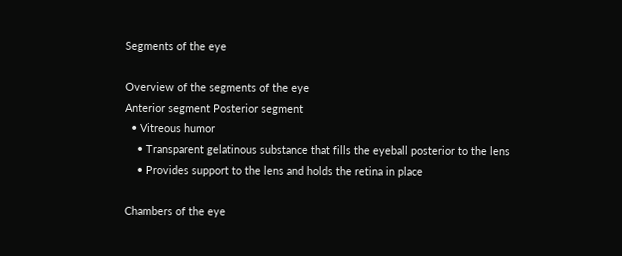Segments of the eye

Overview of the segments of the eye
Anterior segment Posterior segment
  • Vitreous humor
    • Transparent gelatinous substance that fills the eyeball posterior to the lens
    • Provides support to the lens and holds the retina in place

Chambers of the eye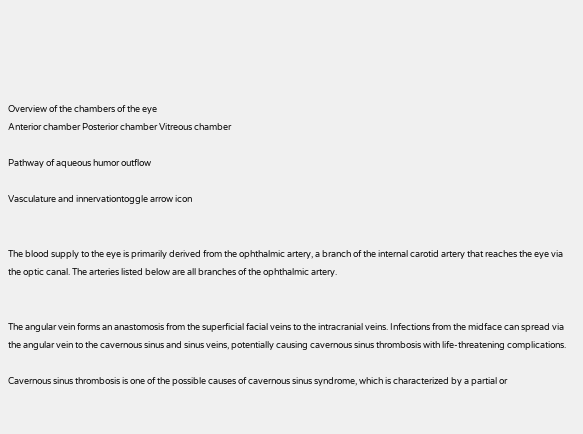Overview of the chambers of the eye
Anterior chamber Posterior chamber Vitreous chamber

Pathway of aqueous humor outflow

Vasculature and innervationtoggle arrow icon


The blood supply to the eye is primarily derived from the ophthalmic artery, a branch of the internal carotid artery that reaches the eye via the optic canal. The arteries listed below are all branches of the ophthalmic artery.


The angular vein forms an anastomosis from the superficial facial veins to the intracranial veins. Infections from the midface can spread via the angular vein to the cavernous sinus and sinus veins, potentially causing cavernous sinus thrombosis with life-threatening complications.

Cavernous sinus thrombosis is one of the possible causes of cavernous sinus syndrome, which is characterized by a partial or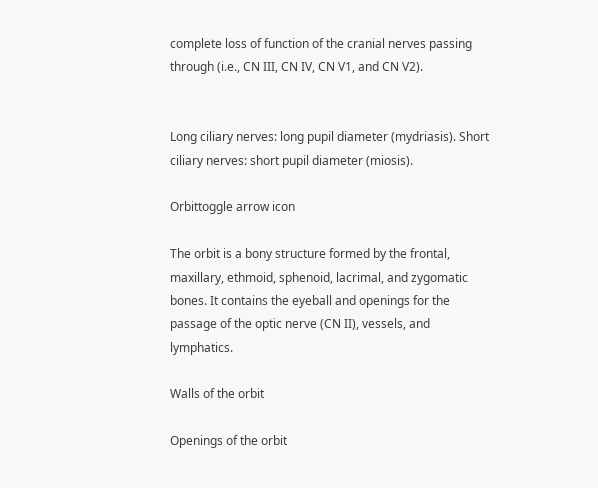complete loss of function of the cranial nerves passing through (i.e., CN III, CN IV, CN V1, and CN V2).


Long ciliary nerves: long pupil diameter (mydriasis). Short ciliary nerves: short pupil diameter (miosis).

Orbittoggle arrow icon

The orbit is a bony structure formed by the frontal, maxillary, ethmoid, sphenoid, lacrimal, and zygomatic bones. It contains the eyeball and openings for the passage of the optic nerve (CN II), vessels, and lymphatics.

Walls of the orbit

Openings of the orbit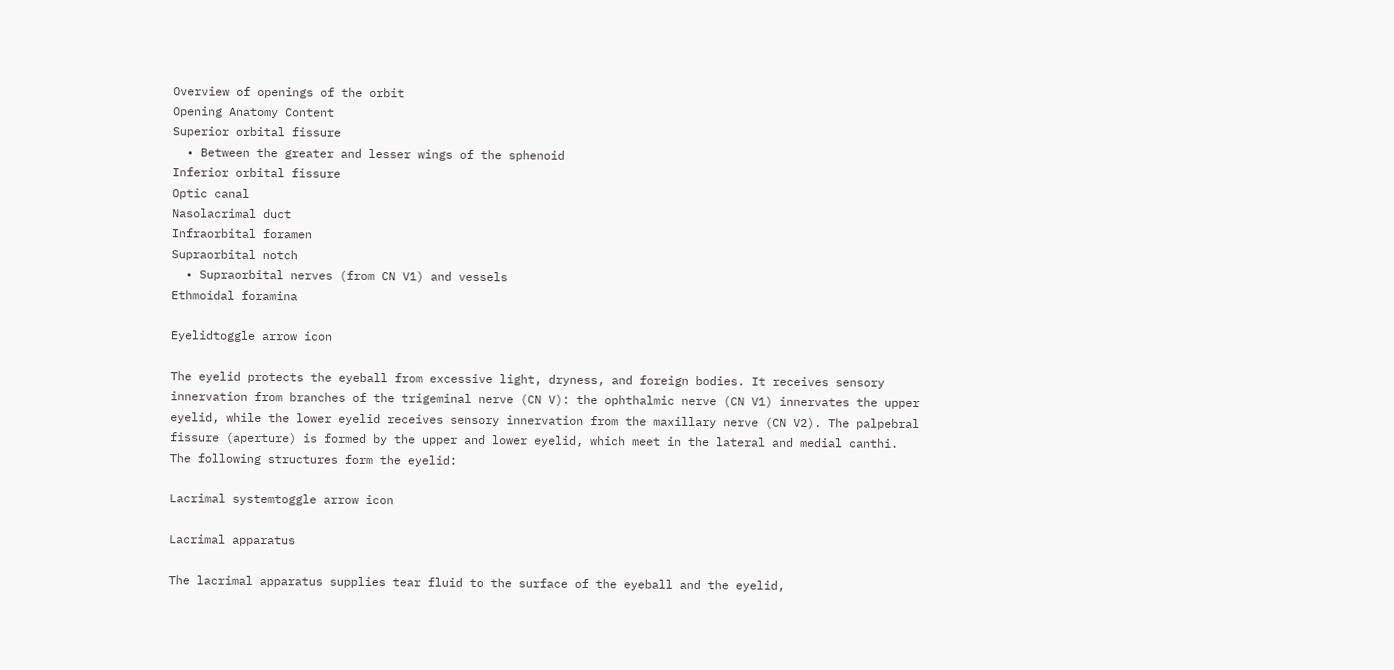Overview of openings of the orbit
Opening Anatomy Content
Superior orbital fissure
  • Between the greater and lesser wings of the sphenoid
Inferior orbital fissure
Optic canal
Nasolacrimal duct
Infraorbital foramen
Supraorbital notch
  • Supraorbital nerves (from CN V1) and vessels
Ethmoidal foramina

Eyelidtoggle arrow icon

The eyelid protects the eyeball from excessive light, dryness, and foreign bodies. It receives sensory innervation from branches of the trigeminal nerve (CN V): the ophthalmic nerve (CN V1) innervates the upper eyelid, while the lower eyelid receives sensory innervation from the maxillary nerve (CN V2). The palpebral fissure (aperture) is formed by the upper and lower eyelid, which meet in the lateral and medial canthi. The following structures form the eyelid:

Lacrimal systemtoggle arrow icon

Lacrimal apparatus

The lacrimal apparatus supplies tear fluid to the surface of the eyeball and the eyelid,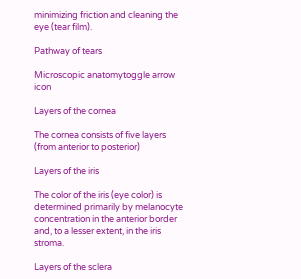minimizing friction and cleaning the eye (tear film).

Pathway of tears

Microscopic anatomytoggle arrow icon

Layers of the cornea

The cornea consists of five layers (from anterior to posterior)

Layers of the iris

The color of the iris (eye color) is determined primarily by melanocyte concentration in the anterior border and, to a lesser extent, in the iris stroma.

Layers of the sclera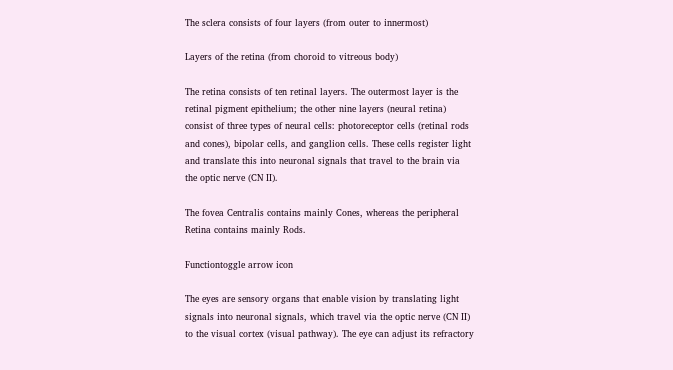The sclera consists of four layers (from outer to innermost)

Layers of the retina (from choroid to vitreous body)

The retina consists of ten retinal layers. The outermost layer is the retinal pigment epithelium; the other nine layers (neural retina) consist of three types of neural cells: photoreceptor cells (retinal rods and cones), bipolar cells, and ganglion cells. These cells register light and translate this into neuronal signals that travel to the brain via the optic nerve (CN II).

The fovea Centralis contains mainly Cones, whereas the peripheral Retina contains mainly Rods.

Functiontoggle arrow icon

The eyes are sensory organs that enable vision by translating light signals into neuronal signals, which travel via the optic nerve (CN II) to the visual cortex (visual pathway). The eye can adjust its refractory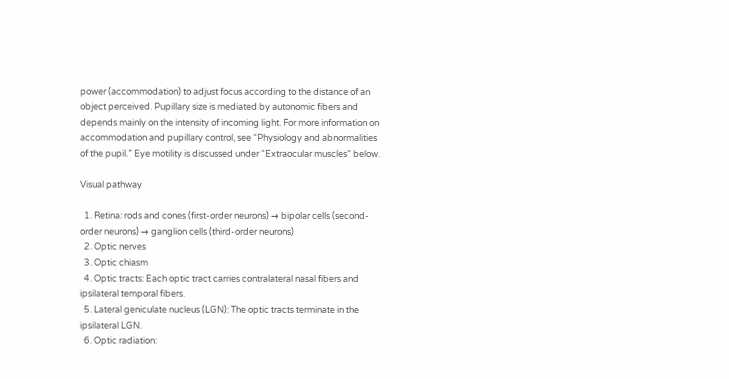power (accommodation) to adjust focus according to the distance of an object perceived. Pupillary size is mediated by autonomic fibers and depends mainly on the intensity of incoming light. For more information on accommodation and pupillary control, see “Physiology and abnormalities of the pupil.” Eye motility is discussed under “Extraocular muscles” below.

Visual pathway

  1. Retina: rods and cones (first-order neurons) → bipolar cells (second-order neurons) → ganglion cells (third-order neurons)
  2. Optic nerves
  3. Optic chiasm
  4. Optic tracts: Each optic tract carries contralateral nasal fibers and ipsilateral temporal fibers.
  5. Lateral geniculate nucleus (LGN): The optic tracts terminate in the ipsilateral LGN.
  6. Optic radiation: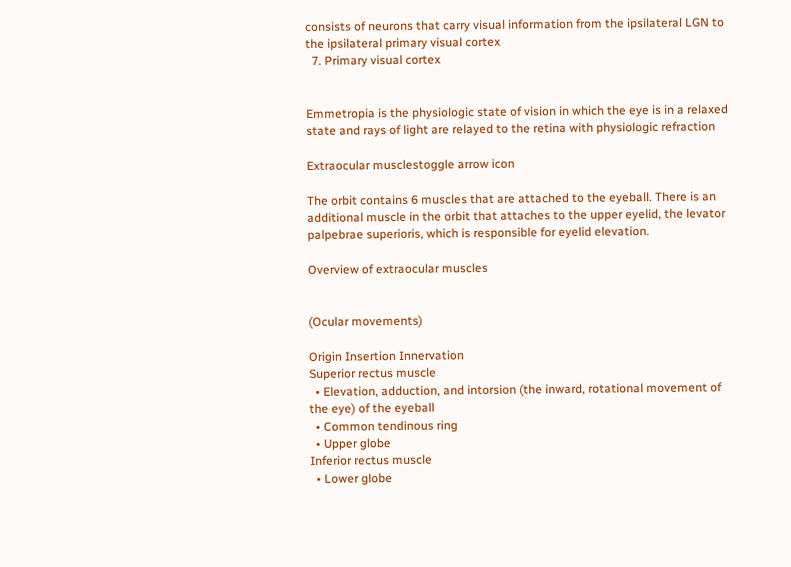consists of neurons that carry visual information from the ipsilateral LGN to the ipsilateral primary visual cortex
  7. Primary visual cortex


Emmetropia is the physiologic state of vision in which the eye is in a relaxed state and rays of light are relayed to the retina with physiologic refraction

Extraocular musclestoggle arrow icon

The orbit contains 6 muscles that are attached to the eyeball. There is an additional muscle in the orbit that attaches to the upper eyelid, the levator palpebrae superioris, which is responsible for eyelid elevation.

Overview of extraocular muscles


(Ocular movements)

Origin Insertion Innervation
Superior rectus muscle
  • Elevation, adduction, and intorsion (the inward, rotational movement of the eye) of the eyeball
  • Common tendinous ring
  • Upper globe
Inferior rectus muscle
  • Lower globe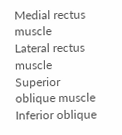Medial rectus muscle
Lateral rectus muscle
Superior oblique muscle
Inferior oblique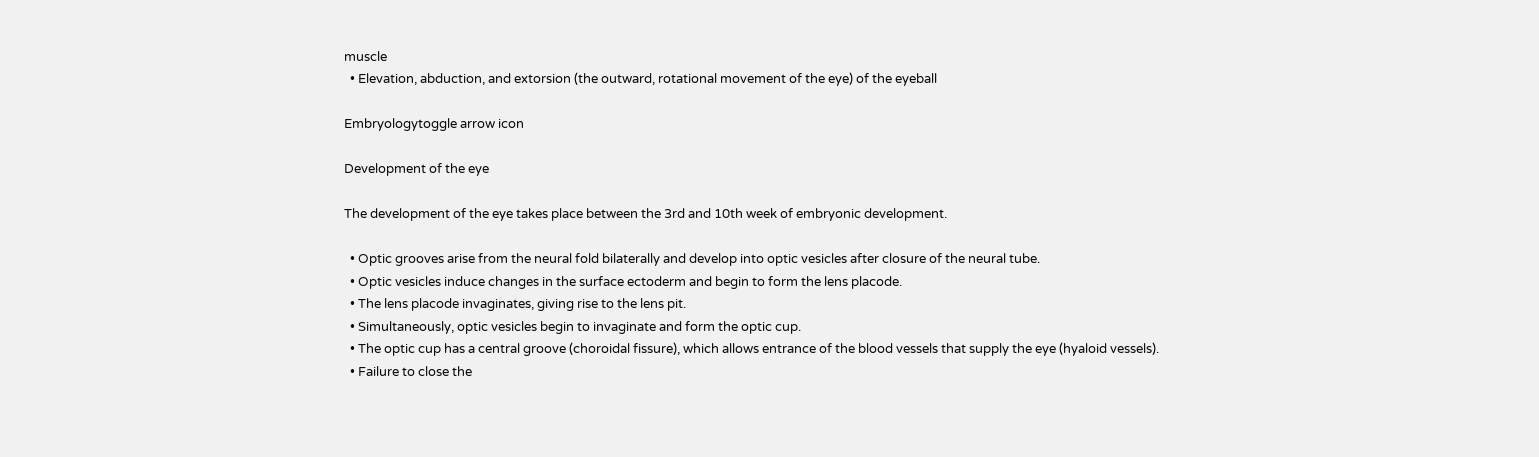muscle
  • Elevation, abduction, and extorsion (the outward, rotational movement of the eye) of the eyeball

Embryologytoggle arrow icon

Development of the eye

The development of the eye takes place between the 3rd and 10th week of embryonic development.

  • Optic grooves arise from the neural fold bilaterally and develop into optic vesicles after closure of the neural tube.
  • Optic vesicles induce changes in the surface ectoderm and begin to form the lens placode.
  • The lens placode invaginates, giving rise to the lens pit.
  • Simultaneously, optic vesicles begin to invaginate and form the optic cup.
  • The optic cup has a central groove (choroidal fissure), which allows entrance of the blood vessels that supply the eye (hyaloid vessels).
  • Failure to close the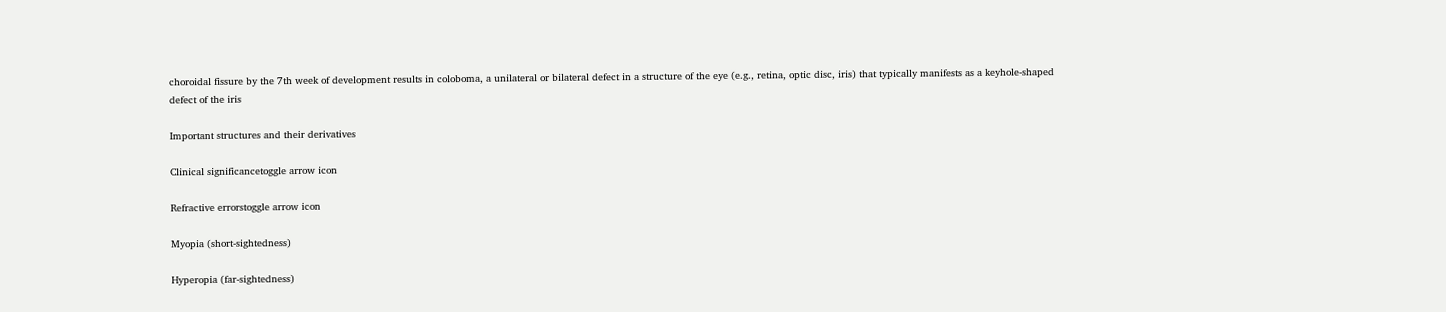choroidal fissure by the 7th week of development results in coloboma, a unilateral or bilateral defect in a structure of the eye (e.g., retina, optic disc, iris) that typically manifests as a keyhole-shaped defect of the iris

Important structures and their derivatives

Clinical significancetoggle arrow icon

Refractive errorstoggle arrow icon

Myopia (short-sightedness)

Hyperopia (far-sightedness)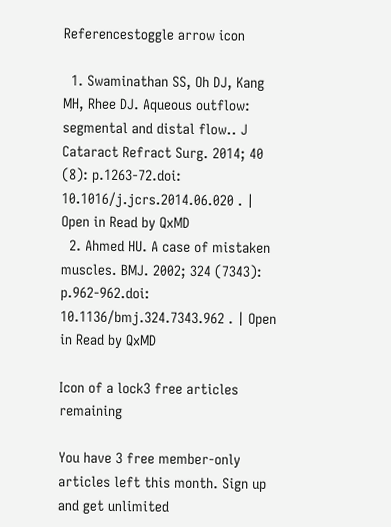Referencestoggle arrow icon

  1. Swaminathan SS, Oh DJ, Kang MH, Rhee DJ. Aqueous outflow: segmental and distal flow.. J Cataract Refract Surg. 2014; 40 (8): p.1263-72.doi: 10.1016/j.jcrs.2014.06.020 . | Open in Read by QxMD
  2. Ahmed HU. A case of mistaken muscles. BMJ. 2002; 324 (7343): p.962-962.doi: 10.1136/bmj.324.7343.962 . | Open in Read by QxMD

Icon of a lock3 free articles remaining

You have 3 free member-only articles left this month. Sign up and get unlimited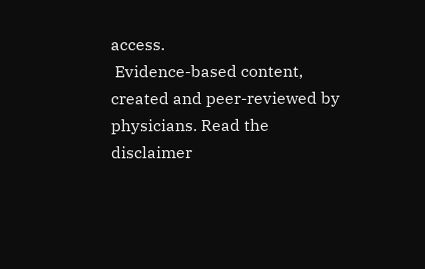access.
 Evidence-based content, created and peer-reviewed by physicians. Read the disclaimer